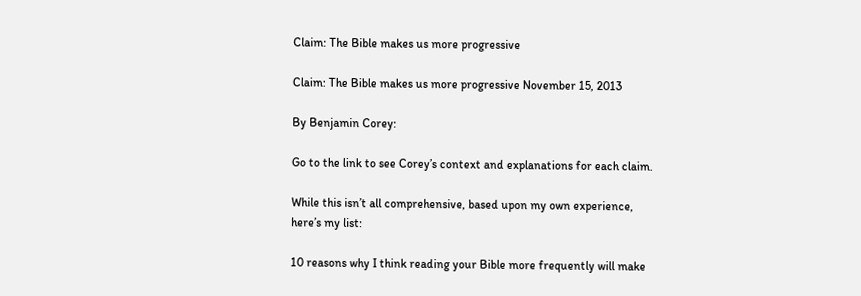Claim: The Bible makes us more progressive

Claim: The Bible makes us more progressive November 15, 2013

By Benjamin Corey:

Go to the link to see Corey’s context and explanations for each claim.

While this isn’t all comprehensive, based upon my own experience, here’s my list:

10 reasons why I think reading your Bible more frequently will make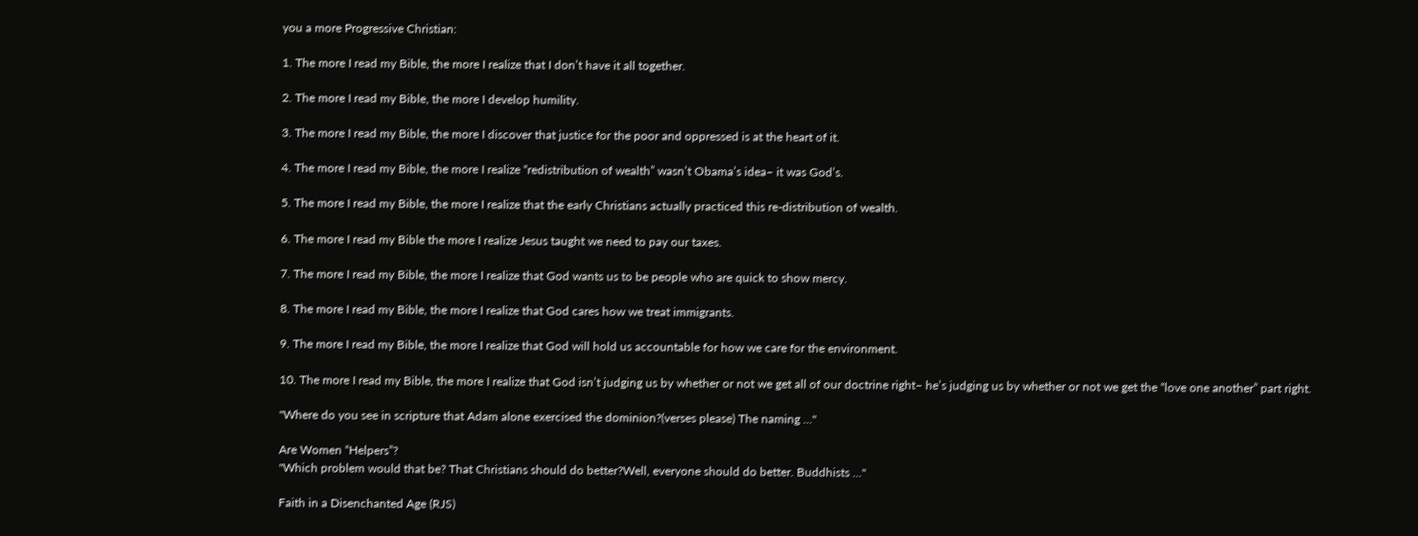you a more Progressive Christian:

1. The more I read my Bible, the more I realize that I don’t have it all together.

2. The more I read my Bible, the more I develop humility.

3. The more I read my Bible, the more I discover that justice for the poor and oppressed is at the heart of it.

4. The more I read my Bible, the more I realize “redistribution of wealth” wasn’t Obama’s idea– it was God’s.

5. The more I read my Bible, the more I realize that the early Christians actually practiced this re-distribution of wealth.

6. The more I read my Bible the more I realize Jesus taught we need to pay our taxes.

7. The more I read my Bible, the more I realize that God wants us to be people who are quick to show mercy.

8. The more I read my Bible, the more I realize that God cares how we treat immigrants.

9. The more I read my Bible, the more I realize that God will hold us accountable for how we care for the environment.

10. The more I read my Bible, the more I realize that God isn’t judging us by whether or not we get all of our doctrine right– he’s judging us by whether or not we get the “love one another” part right.

"Where do you see in scripture that Adam alone exercised the dominion?(verses please) The naming ..."

Are Women “Helpers”?
"Which problem would that be? That Christians should do better?Well, everyone should do better. Buddhists ..."

Faith in a Disenchanted Age (RJS)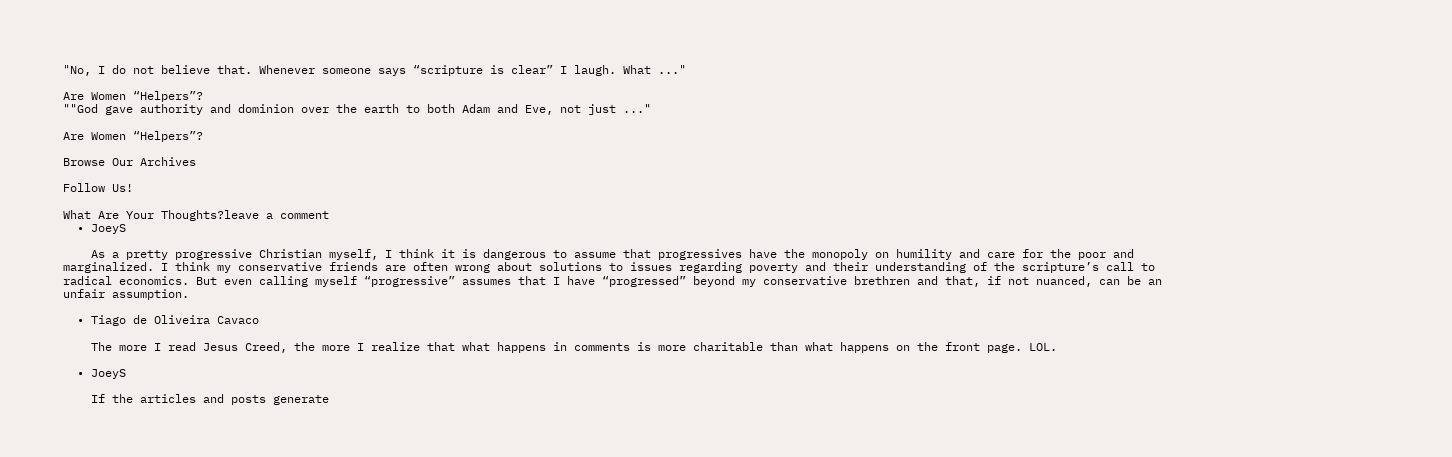"No, I do not believe that. Whenever someone says “scripture is clear” I laugh. What ..."

Are Women “Helpers”?
""God gave authority and dominion over the earth to both Adam and Eve, not just ..."

Are Women “Helpers”?

Browse Our Archives

Follow Us!

What Are Your Thoughts?leave a comment
  • JoeyS

    As a pretty progressive Christian myself, I think it is dangerous to assume that progressives have the monopoly on humility and care for the poor and marginalized. I think my conservative friends are often wrong about solutions to issues regarding poverty and their understanding of the scripture’s call to radical economics. But even calling myself “progressive” assumes that I have “progressed” beyond my conservative brethren and that, if not nuanced, can be an unfair assumption.

  • Tiago de Oliveira Cavaco

    The more I read Jesus Creed, the more I realize that what happens in comments is more charitable than what happens on the front page. LOL.

  • JoeyS

    If the articles and posts generate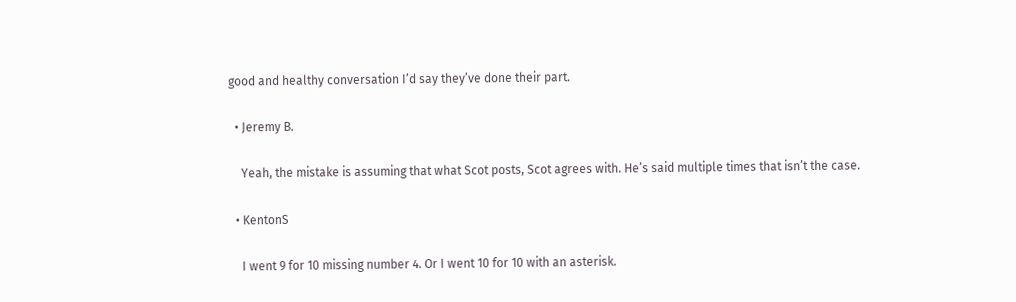good and healthy conversation I’d say they’ve done their part.

  • Jeremy B.

    Yeah, the mistake is assuming that what Scot posts, Scot agrees with. He’s said multiple times that isn’t the case.

  • KentonS

    I went 9 for 10 missing number 4. Or I went 10 for 10 with an asterisk.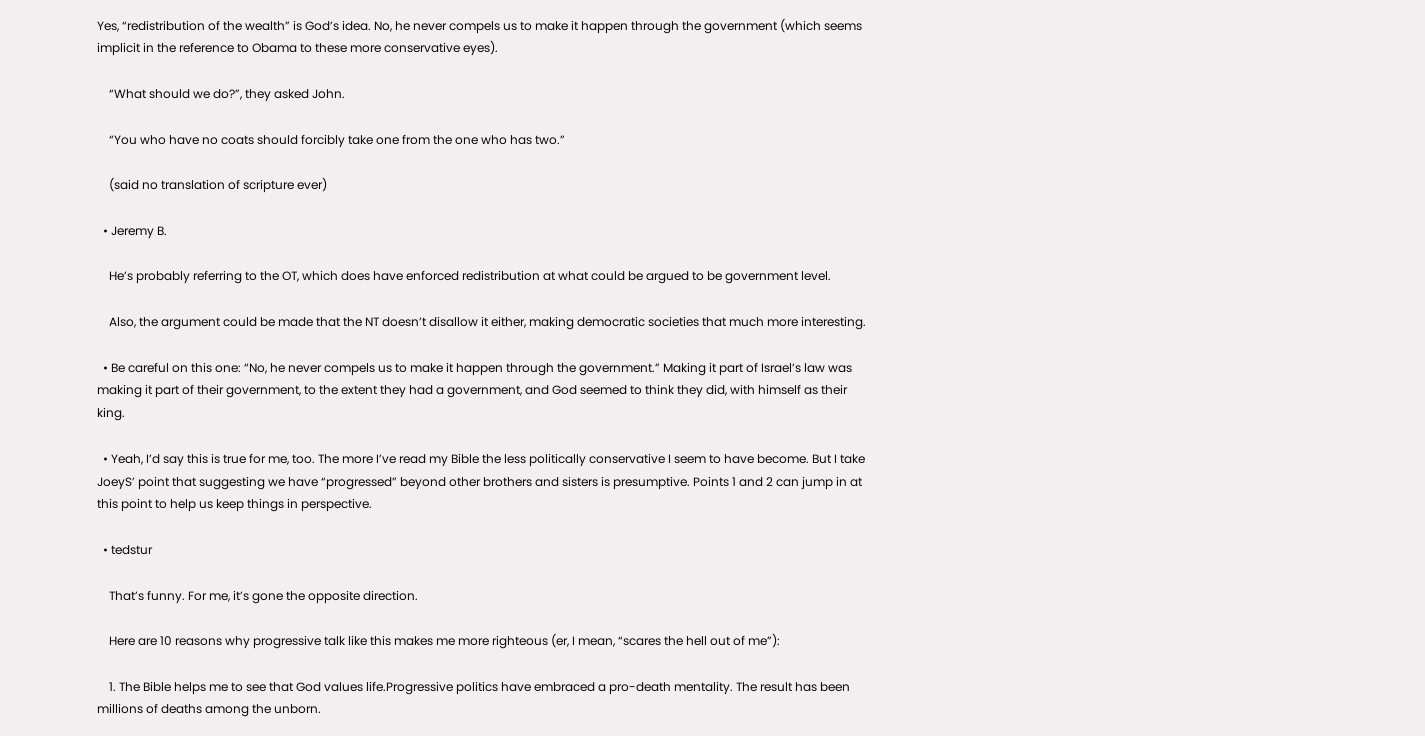Yes, “redistribution of the wealth” is God’s idea. No, he never compels us to make it happen through the government (which seems implicit in the reference to Obama to these more conservative eyes).

    “What should we do?”, they asked John.

    “You who have no coats should forcibly take one from the one who has two.”

    (said no translation of scripture ever)

  • Jeremy B.

    He’s probably referring to the OT, which does have enforced redistribution at what could be argued to be government level.

    Also, the argument could be made that the NT doesn’t disallow it either, making democratic societies that much more interesting.

  • Be careful on this one: “No, he never compels us to make it happen through the government.” Making it part of Israel’s law was making it part of their government, to the extent they had a government, and God seemed to think they did, with himself as their king.

  • Yeah, I’d say this is true for me, too. The more I’ve read my Bible the less politically conservative I seem to have become. But I take JoeyS’ point that suggesting we have “progressed” beyond other brothers and sisters is presumptive. Points 1 and 2 can jump in at this point to help us keep things in perspective.

  • tedstur

    That’s funny. For me, it’s gone the opposite direction.

    Here are 10 reasons why progressive talk like this makes me more righteous (er, I mean, “scares the hell out of me”):

    1. The Bible helps me to see that God values life.Progressive politics have embraced a pro-death mentality. The result has been millions of deaths among the unborn.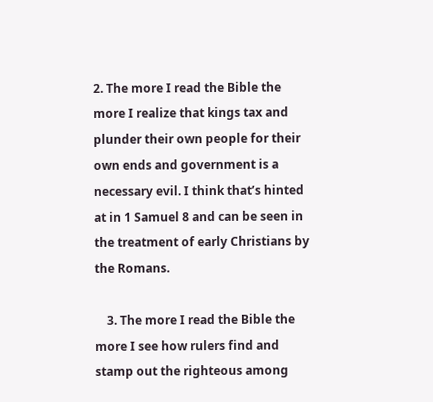2. The more I read the Bible the more I realize that kings tax and plunder their own people for their own ends and government is a necessary evil. I think that’s hinted at in 1 Samuel 8 and can be seen in the treatment of early Christians by the Romans.

    3. The more I read the Bible the more I see how rulers find and stamp out the righteous among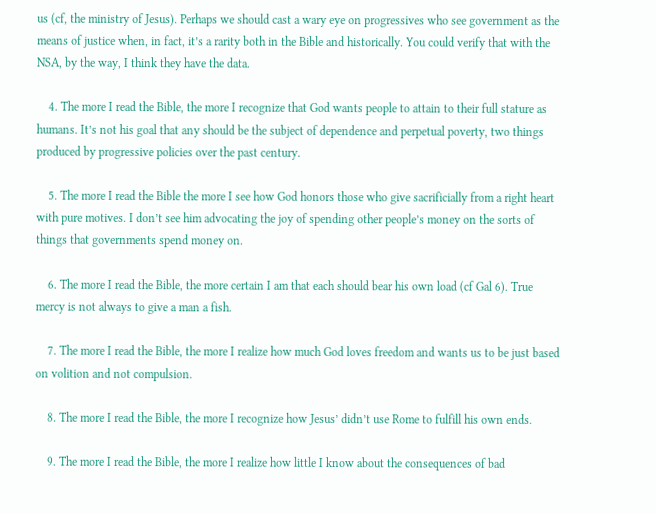us (cf, the ministry of Jesus). Perhaps we should cast a wary eye on progressives who see government as the means of justice when, in fact, it’s a rarity both in the Bible and historically. You could verify that with the NSA, by the way, I think they have the data.

    4. The more I read the Bible, the more I recognize that God wants people to attain to their full stature as humans. It’s not his goal that any should be the subject of dependence and perpetual poverty, two things produced by progressive policies over the past century.

    5. The more I read the Bible the more I see how God honors those who give sacrificially from a right heart with pure motives. I don’t see him advocating the joy of spending other people’s money on the sorts of things that governments spend money on.

    6. The more I read the Bible, the more certain I am that each should bear his own load (cf Gal 6). True mercy is not always to give a man a fish.

    7. The more I read the Bible, the more I realize how much God loves freedom and wants us to be just based on volition and not compulsion.

    8. The more I read the Bible, the more I recognize how Jesus’ didn’t use Rome to fulfill his own ends.

    9. The more I read the Bible, the more I realize how little I know about the consequences of bad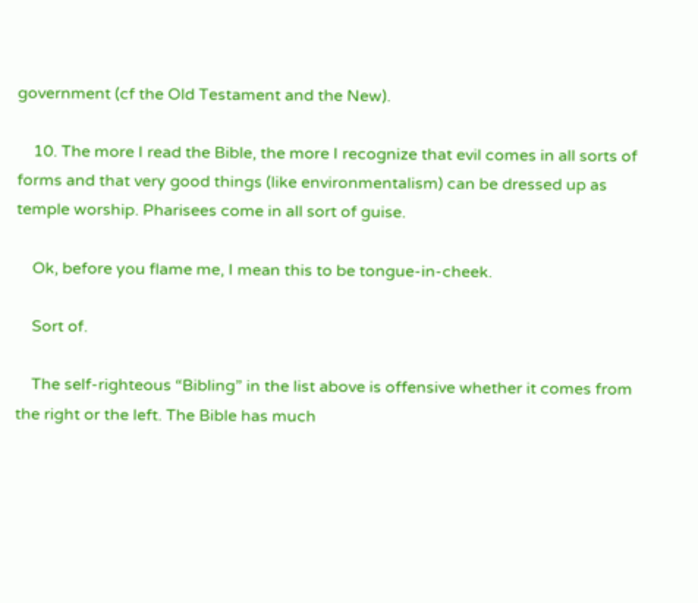government (cf the Old Testament and the New).

    10. The more I read the Bible, the more I recognize that evil comes in all sorts of forms and that very good things (like environmentalism) can be dressed up as temple worship. Pharisees come in all sort of guise.

    Ok, before you flame me, I mean this to be tongue-in-cheek.

    Sort of.

    The self-righteous “Bibling” in the list above is offensive whether it comes from the right or the left. The Bible has much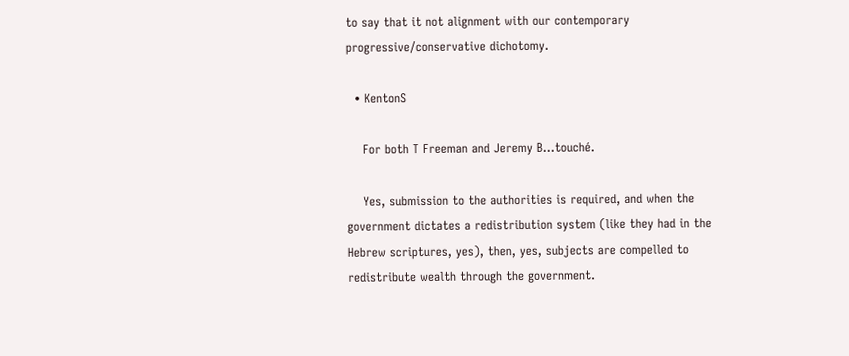to say that it not alignment with our contemporary progressive/conservative dichotomy.

  • KentonS

    For both T Freeman and Jeremy B…touché.

    Yes, submission to the authorities is required, and when the government dictates a redistribution system (like they had in the Hebrew scriptures, yes), then, yes, subjects are compelled to redistribute wealth through the government.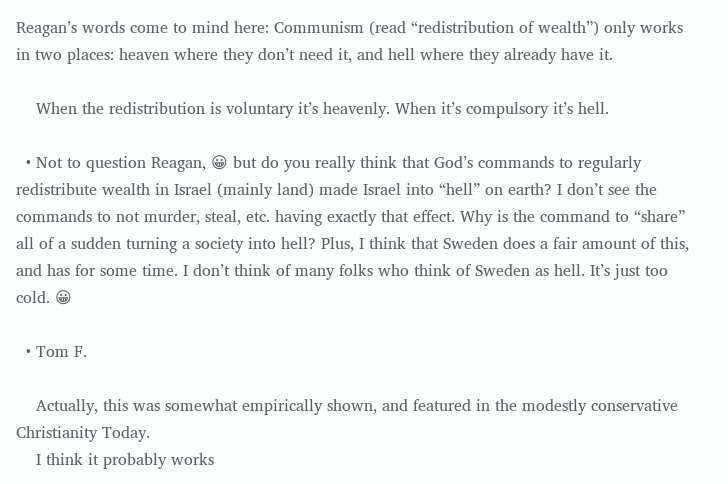Reagan’s words come to mind here: Communism (read “redistribution of wealth”) only works in two places: heaven where they don’t need it, and hell where they already have it.

    When the redistribution is voluntary it’s heavenly. When it’s compulsory it’s hell.

  • Not to question Reagan, 😀 but do you really think that God’s commands to regularly redistribute wealth in Israel (mainly land) made Israel into “hell” on earth? I don’t see the commands to not murder, steal, etc. having exactly that effect. Why is the command to “share” all of a sudden turning a society into hell? Plus, I think that Sweden does a fair amount of this, and has for some time. I don’t think of many folks who think of Sweden as hell. It’s just too cold. 😀

  • Tom F.

    Actually, this was somewhat empirically shown, and featured in the modestly conservative Christianity Today.
    I think it probably works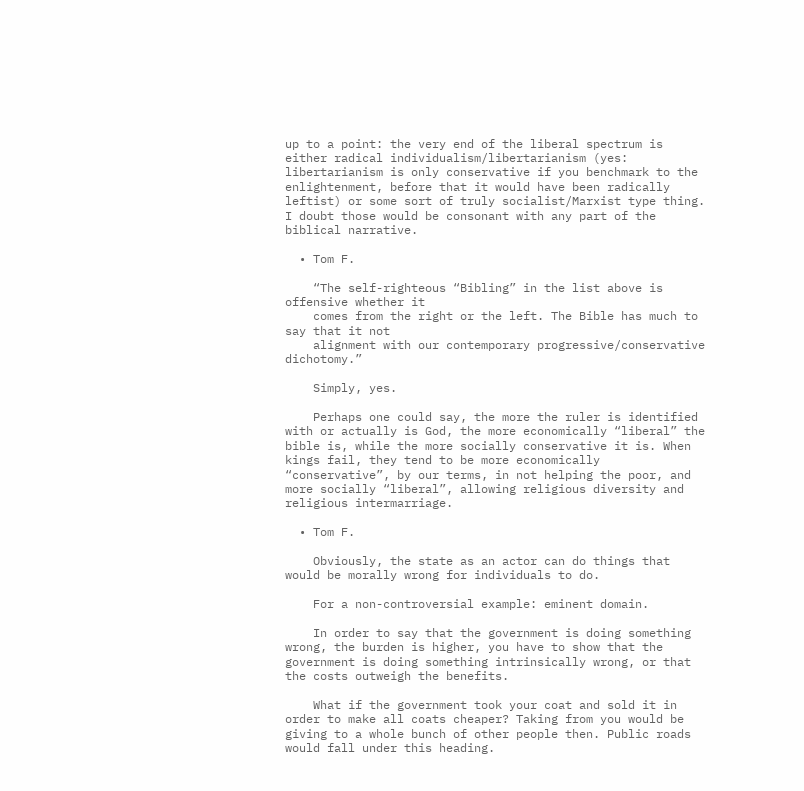up to a point: the very end of the liberal spectrum is either radical individualism/libertarianism (yes: libertarianism is only conservative if you benchmark to the enlightenment, before that it would have been radically leftist) or some sort of truly socialist/Marxist type thing. I doubt those would be consonant with any part of the biblical narrative.

  • Tom F.

    “The self-righteous “Bibling” in the list above is offensive whether it
    comes from the right or the left. The Bible has much to say that it not
    alignment with our contemporary progressive/conservative dichotomy.”

    Simply, yes.

    Perhaps one could say, the more the ruler is identified with or actually is God, the more economically “liberal” the bible is, while the more socially conservative it is. When kings fail, they tend to be more economically “conservative”, by our terms, in not helping the poor, and more socially “liberal”, allowing religious diversity and religious intermarriage.

  • Tom F.

    Obviously, the state as an actor can do things that would be morally wrong for individuals to do.

    For a non-controversial example: eminent domain.

    In order to say that the government is doing something wrong, the burden is higher, you have to show that the government is doing something intrinsically wrong, or that the costs outweigh the benefits.

    What if the government took your coat and sold it in order to make all coats cheaper? Taking from you would be giving to a whole bunch of other people then. Public roads would fall under this heading.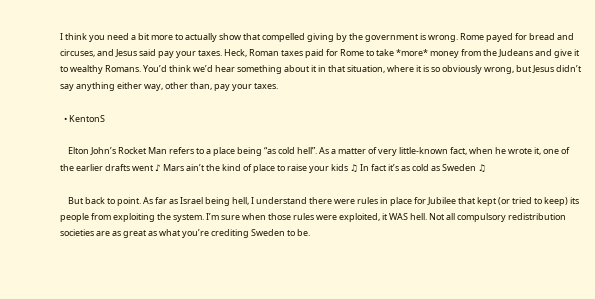I think you need a bit more to actually show that compelled giving by the government is wrong. Rome payed for bread and circuses, and Jesus said pay your taxes. Heck, Roman taxes paid for Rome to take *more* money from the Judeans and give it to wealthy Romans. You’d think we’d hear something about it in that situation, where it is so obviously wrong, but Jesus didn’t say anything either way, other than, pay your taxes.

  • KentonS

    Elton John’s Rocket Man refers to a place being “as cold hell”. As a matter of very little-known fact, when he wrote it, one of the earlier drafts went ♪ Mars ain’t the kind of place to raise your kids ♫ In fact it’s as cold as Sweden ♫

    But back to point. As far as Israel being hell, I understand there were rules in place for Jubilee that kept (or tried to keep) its people from exploiting the system. I’m sure when those rules were exploited, it WAS hell. Not all compulsory redistribution societies are as great as what you’re crediting Sweden to be.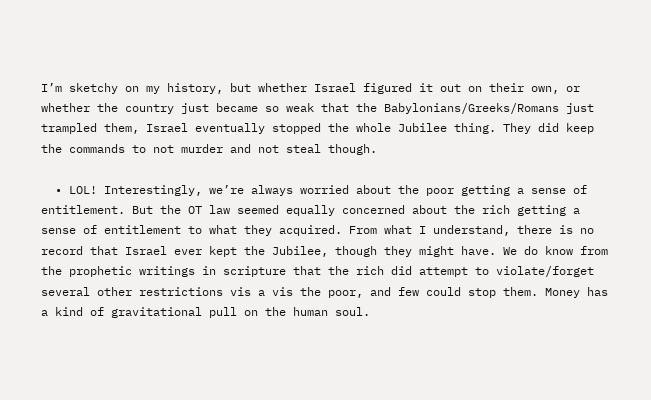I’m sketchy on my history, but whether Israel figured it out on their own, or whether the country just became so weak that the Babylonians/Greeks/Romans just trampled them, Israel eventually stopped the whole Jubilee thing. They did keep the commands to not murder and not steal though.

  • LOL! Interestingly, we’re always worried about the poor getting a sense of entitlement. But the OT law seemed equally concerned about the rich getting a sense of entitlement to what they acquired. From what I understand, there is no record that Israel ever kept the Jubilee, though they might have. We do know from the prophetic writings in scripture that the rich did attempt to violate/forget several other restrictions vis a vis the poor, and few could stop them. Money has a kind of gravitational pull on the human soul.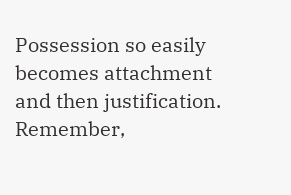Possession so easily becomes attachment and then justification. Remember,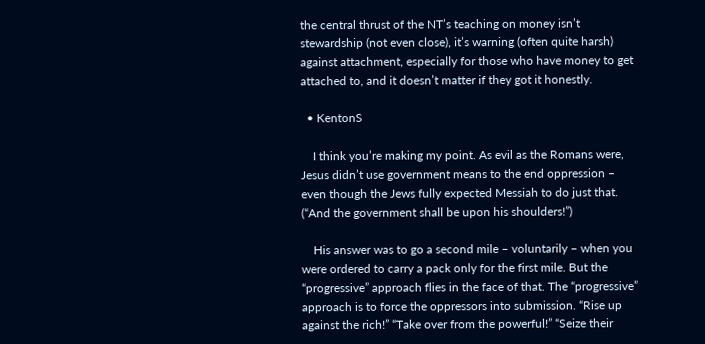the central thrust of the NT’s teaching on money isn’t stewardship (not even close), it’s warning (often quite harsh) against attachment, especially for those who have money to get attached to, and it doesn’t matter if they got it honestly.

  • KentonS

    I think you’re making my point. As evil as the Romans were, Jesus didn’t use government means to the end oppression – even though the Jews fully expected Messiah to do just that. (“And the government shall be upon his shoulders!”)

    His answer was to go a second mile – voluntarily – when you were ordered to carry a pack only for the first mile. But the “progressive” approach flies in the face of that. The “progressive” approach is to force the oppressors into submission. “Rise up against the rich!” “Take over from the powerful!” “Seize their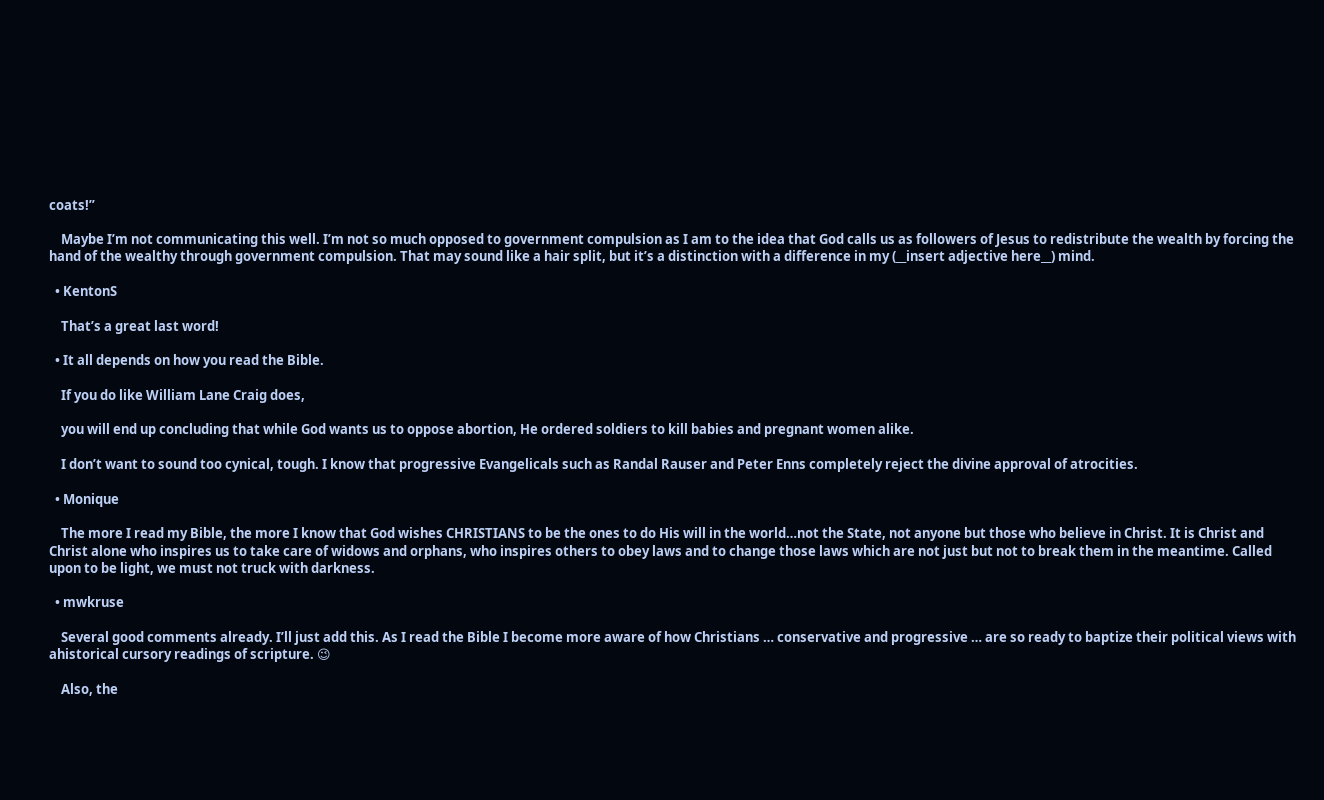coats!”

    Maybe I’m not communicating this well. I’m not so much opposed to government compulsion as I am to the idea that God calls us as followers of Jesus to redistribute the wealth by forcing the hand of the wealthy through government compulsion. That may sound like a hair split, but it’s a distinction with a difference in my (__insert adjective here__) mind.

  • KentonS

    That’s a great last word!

  • It all depends on how you read the Bible.

    If you do like William Lane Craig does,

    you will end up concluding that while God wants us to oppose abortion, He ordered soldiers to kill babies and pregnant women alike.

    I don’t want to sound too cynical, tough. I know that progressive Evangelicals such as Randal Rauser and Peter Enns completely reject the divine approval of atrocities.

  • Monique

    The more I read my Bible, the more I know that God wishes CHRISTIANS to be the ones to do His will in the world…not the State, not anyone but those who believe in Christ. It is Christ and Christ alone who inspires us to take care of widows and orphans, who inspires others to obey laws and to change those laws which are not just but not to break them in the meantime. Called upon to be light, we must not truck with darkness.

  • mwkruse

    Several good comments already. I’ll just add this. As I read the Bible I become more aware of how Christians … conservative and progressive … are so ready to baptize their political views with ahistorical cursory readings of scripture. 😉

    Also, the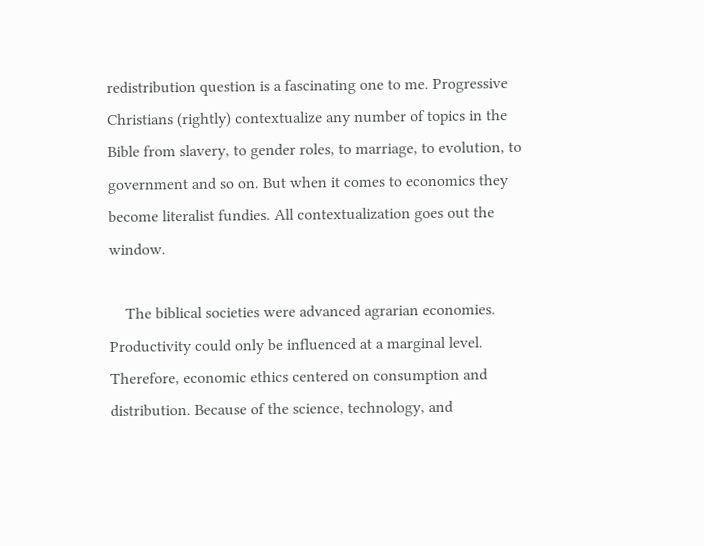redistribution question is a fascinating one to me. Progressive Christians (rightly) contextualize any number of topics in the Bible from slavery, to gender roles, to marriage, to evolution, to government and so on. But when it comes to economics they become literalist fundies. All contextualization goes out the window.

    The biblical societies were advanced agrarian economies. Productivity could only be influenced at a marginal level. Therefore, economic ethics centered on consumption and distribution. Because of the science, technology, and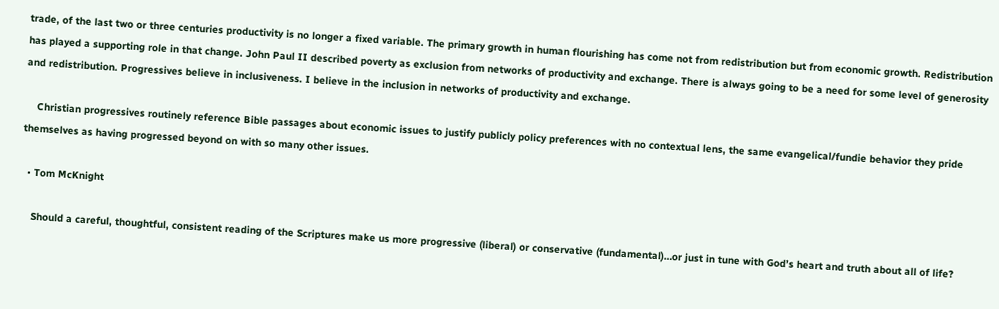trade, of the last two or three centuries productivity is no longer a fixed variable. The primary growth in human flourishing has come not from redistribution but from economic growth. Redistribution has played a supporting role in that change. John Paul II described poverty as exclusion from networks of productivity and exchange. There is always going to be a need for some level of generosity and redistribution. Progressives believe in inclusiveness. I believe in the inclusion in networks of productivity and exchange.

    Christian progressives routinely reference Bible passages about economic issues to justify publicly policy preferences with no contextual lens, the same evangelical/fundie behavior they pride themselves as having progressed beyond on with so many other issues.

  • Tom McKnight

    Should a careful, thoughtful, consistent reading of the Scriptures make us more progressive (liberal) or conservative (fundamental)…or just in tune with God’s heart and truth about all of life?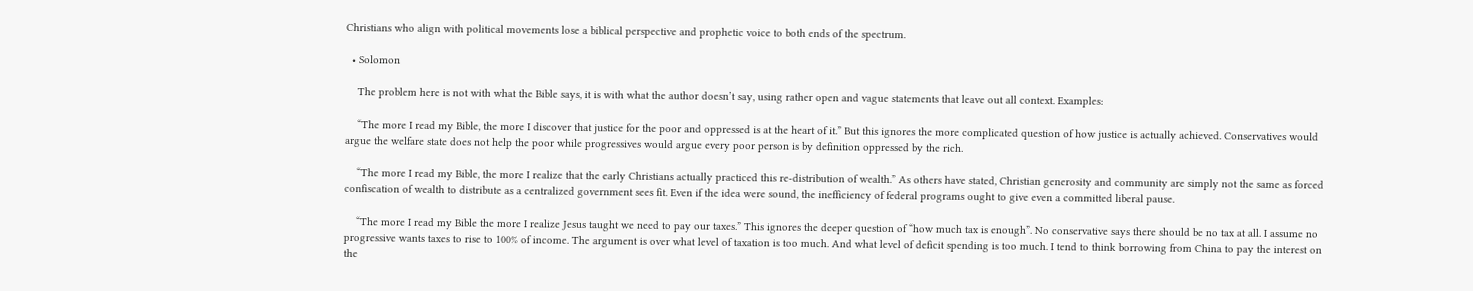Christians who align with political movements lose a biblical perspective and prophetic voice to both ends of the spectrum.

  • Solomon

    The problem here is not with what the Bible says, it is with what the author doesn’t say, using rather open and vague statements that leave out all context. Examples:

    “The more I read my Bible, the more I discover that justice for the poor and oppressed is at the heart of it.” But this ignores the more complicated question of how justice is actually achieved. Conservatives would argue the welfare state does not help the poor while progressives would argue every poor person is by definition oppressed by the rich.

    “The more I read my Bible, the more I realize that the early Christians actually practiced this re-distribution of wealth.” As others have stated, Christian generosity and community are simply not the same as forced confiscation of wealth to distribute as a centralized government sees fit. Even if the idea were sound, the inefficiency of federal programs ought to give even a committed liberal pause.

    “The more I read my Bible the more I realize Jesus taught we need to pay our taxes.” This ignores the deeper question of “how much tax is enough”. No conservative says there should be no tax at all. I assume no progressive wants taxes to rise to 100% of income. The argument is over what level of taxation is too much. And what level of deficit spending is too much. I tend to think borrowing from China to pay the interest on the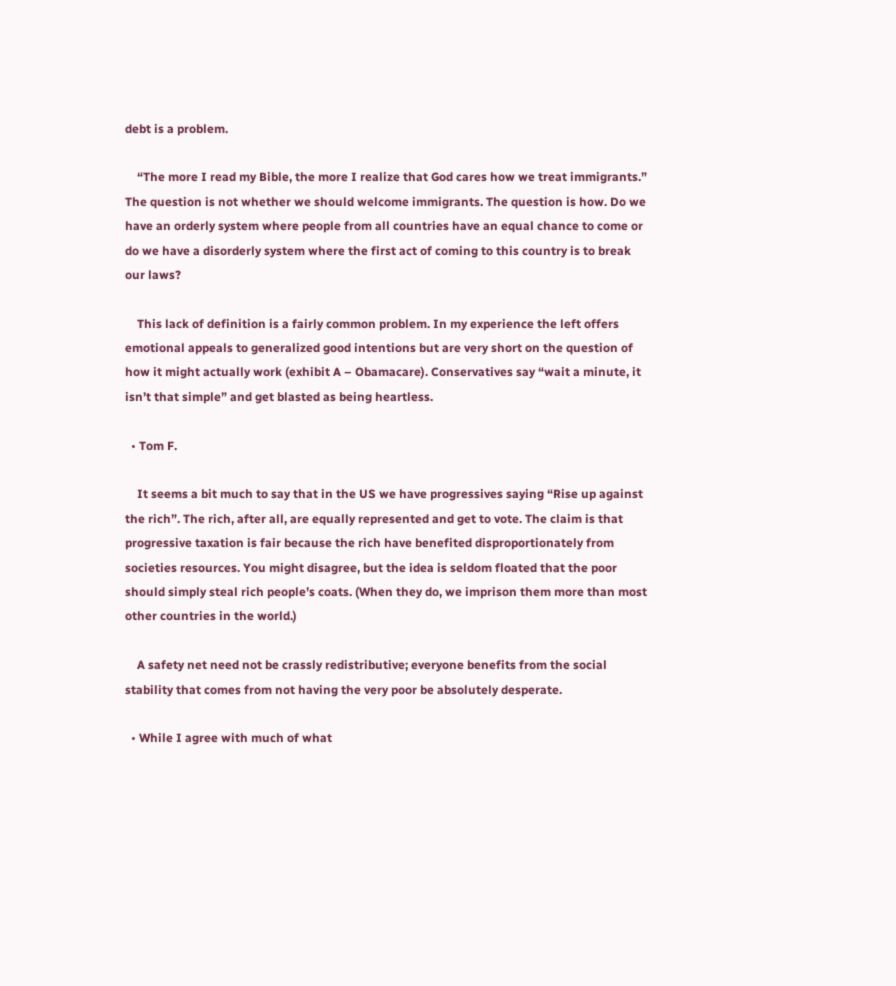debt is a problem.

    “The more I read my Bible, the more I realize that God cares how we treat immigrants.” The question is not whether we should welcome immigrants. The question is how. Do we have an orderly system where people from all countries have an equal chance to come or do we have a disorderly system where the first act of coming to this country is to break our laws?

    This lack of definition is a fairly common problem. In my experience the left offers emotional appeals to generalized good intentions but are very short on the question of how it might actually work (exhibit A – Obamacare). Conservatives say “wait a minute, it isn’t that simple” and get blasted as being heartless.

  • Tom F.

    It seems a bit much to say that in the US we have progressives saying “Rise up against the rich”. The rich, after all, are equally represented and get to vote. The claim is that progressive taxation is fair because the rich have benefited disproportionately from societies resources. You might disagree, but the idea is seldom floated that the poor should simply steal rich people’s coats. (When they do, we imprison them more than most other countries in the world.)

    A safety net need not be crassly redistributive; everyone benefits from the social stability that comes from not having the very poor be absolutely desperate.

  • While I agree with much of what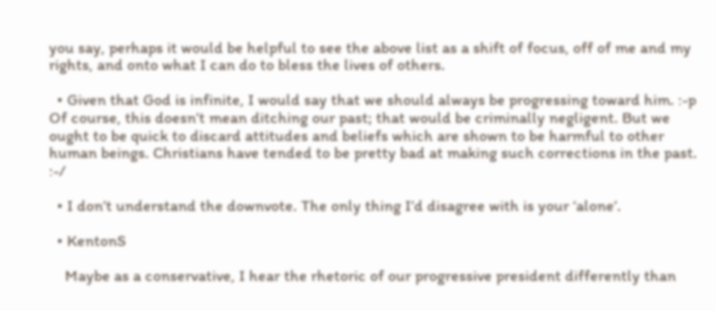you say, perhaps it would be helpful to see the above list as a shift of focus, off of me and my rights, and onto what I can do to bless the lives of others.

  • Given that God is infinite, I would say that we should always be progressing toward him. :-p Of course, this doesn’t mean ditching our past; that would be criminally negligent. But we ought to be quick to discard attitudes and beliefs which are shown to be harmful to other human beings. Christians have tended to be pretty bad at making such corrections in the past. :-/

  • I don’t understand the downvote. The only thing I’d disagree with is your ‘alone’.

  • KentonS

    Maybe as a conservative, I hear the rhetoric of our progressive president differently than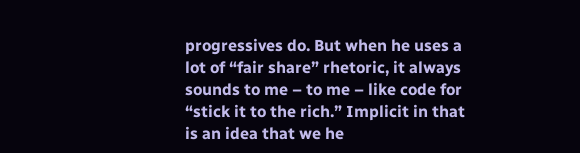progressives do. But when he uses a lot of “fair share” rhetoric, it always sounds to me – to me – like code for “stick it to the rich.” Implicit in that is an idea that we he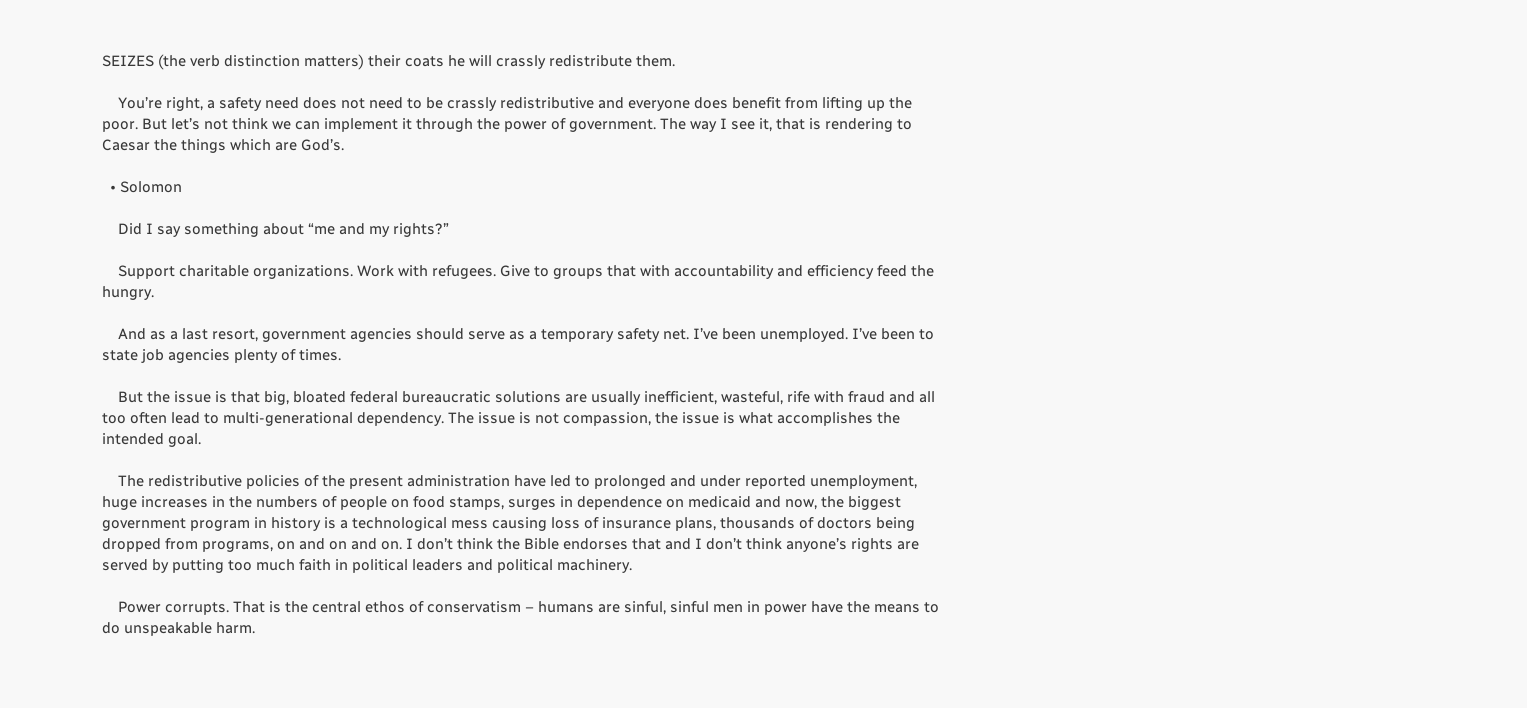SEIZES (the verb distinction matters) their coats he will crassly redistribute them.

    You’re right, a safety need does not need to be crassly redistributive and everyone does benefit from lifting up the poor. But let’s not think we can implement it through the power of government. The way I see it, that is rendering to Caesar the things which are God’s.

  • Solomon

    Did I say something about “me and my rights?”

    Support charitable organizations. Work with refugees. Give to groups that with accountability and efficiency feed the hungry.

    And as a last resort, government agencies should serve as a temporary safety net. I’ve been unemployed. I’ve been to state job agencies plenty of times.

    But the issue is that big, bloated federal bureaucratic solutions are usually inefficient, wasteful, rife with fraud and all too often lead to multi-generational dependency. The issue is not compassion, the issue is what accomplishes the intended goal.

    The redistributive policies of the present administration have led to prolonged and under reported unemployment, huge increases in the numbers of people on food stamps, surges in dependence on medicaid and now, the biggest government program in history is a technological mess causing loss of insurance plans, thousands of doctors being dropped from programs, on and on and on. I don’t think the Bible endorses that and I don’t think anyone’s rights are served by putting too much faith in political leaders and political machinery.

    Power corrupts. That is the central ethos of conservatism – humans are sinful, sinful men in power have the means to do unspeakable harm.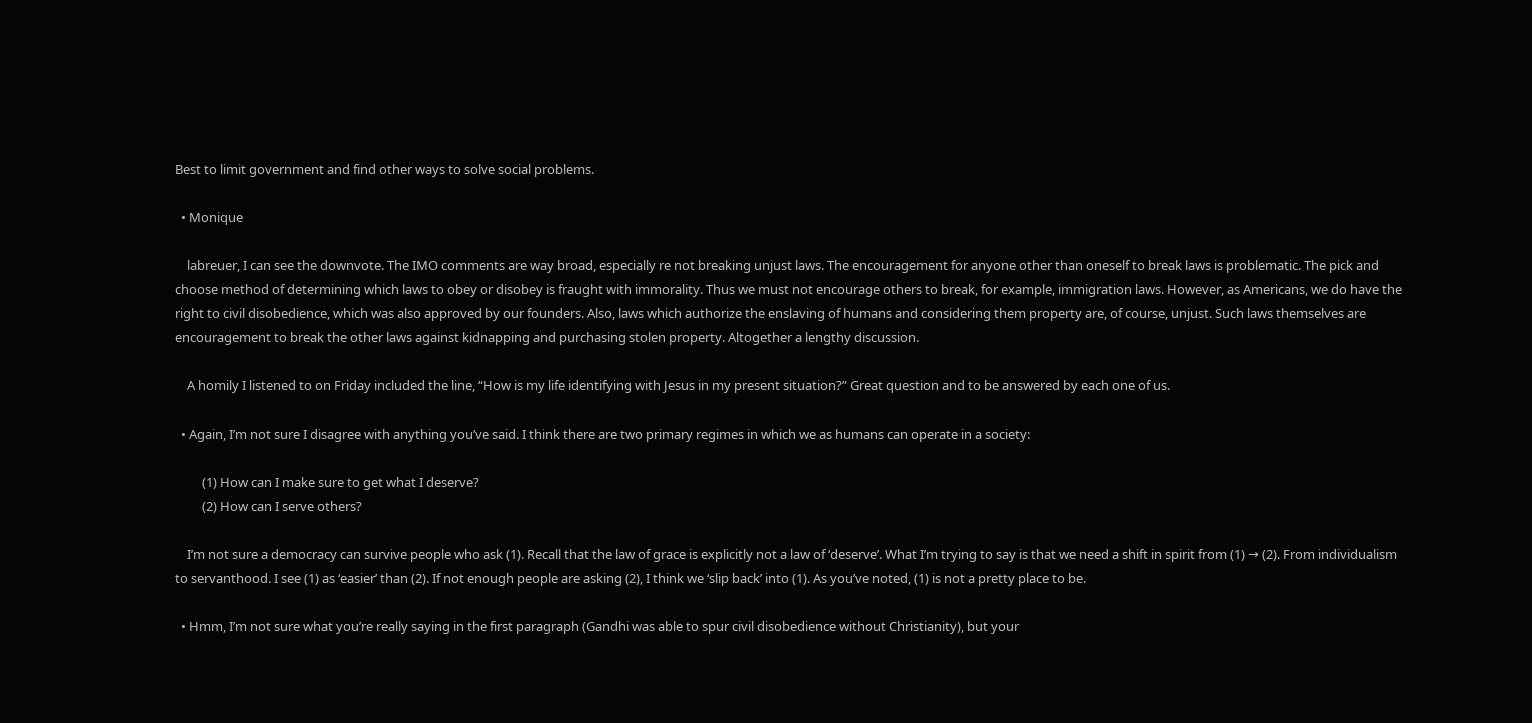Best to limit government and find other ways to solve social problems.

  • Monique

    labreuer, I can see the downvote. The IMO comments are way broad, especially re not breaking unjust laws. The encouragement for anyone other than oneself to break laws is problematic. The pick and choose method of determining which laws to obey or disobey is fraught with immorality. Thus we must not encourage others to break, for example, immigration laws. However, as Americans, we do have the right to civil disobedience, which was also approved by our founders. Also, laws which authorize the enslaving of humans and considering them property are, of course, unjust. Such laws themselves are encouragement to break the other laws against kidnapping and purchasing stolen property. Altogether a lengthy discussion.

    A homily I listened to on Friday included the line, “How is my life identifying with Jesus in my present situation?” Great question and to be answered by each one of us.

  • Again, I’m not sure I disagree with anything you’ve said. I think there are two primary regimes in which we as humans can operate in a society:

         (1) How can I make sure to get what I deserve?
         (2) How can I serve others?

    I’m not sure a democracy can survive people who ask (1). Recall that the law of grace is explicitly not a law of ‘deserve’. What I’m trying to say is that we need a shift in spirit from (1) → (2). From individualism to servanthood. I see (1) as ‘easier’ than (2). If not enough people are asking (2), I think we ‘slip back’ into (1). As you’ve noted, (1) is not a pretty place to be.

  • Hmm, I’m not sure what you’re really saying in the first paragraph (Gandhi was able to spur civil disobedience without Christianity), but your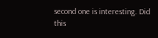second one is interesting. Did this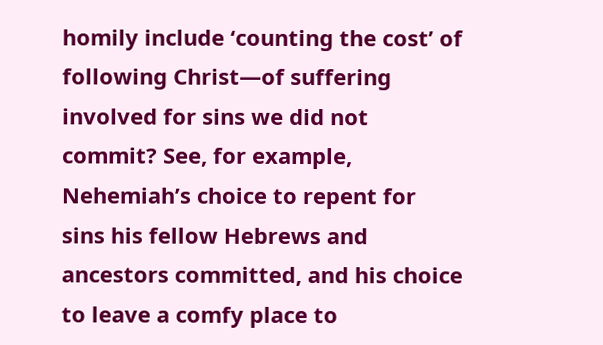homily include ‘counting the cost’ of following Christ—of suffering involved for sins we did not commit? See, for example, Nehemiah’s choice to repent for sins his fellow Hebrews and ancestors committed, and his choice to leave a comfy place to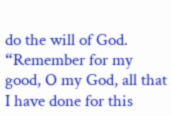do the will of God. “Remember for my good, O my God, all that I have done for this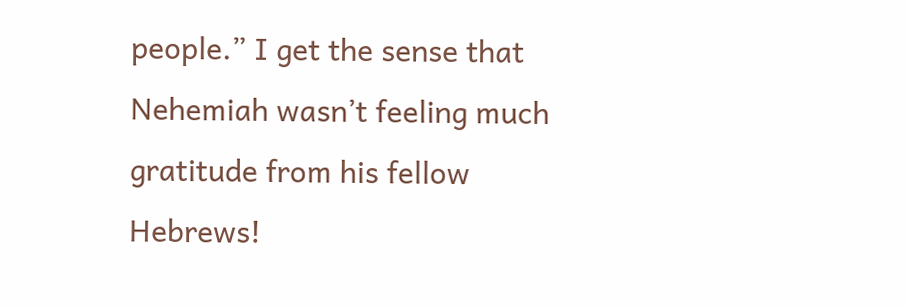people.” I get the sense that Nehemiah wasn’t feeling much gratitude from his fellow Hebrews!